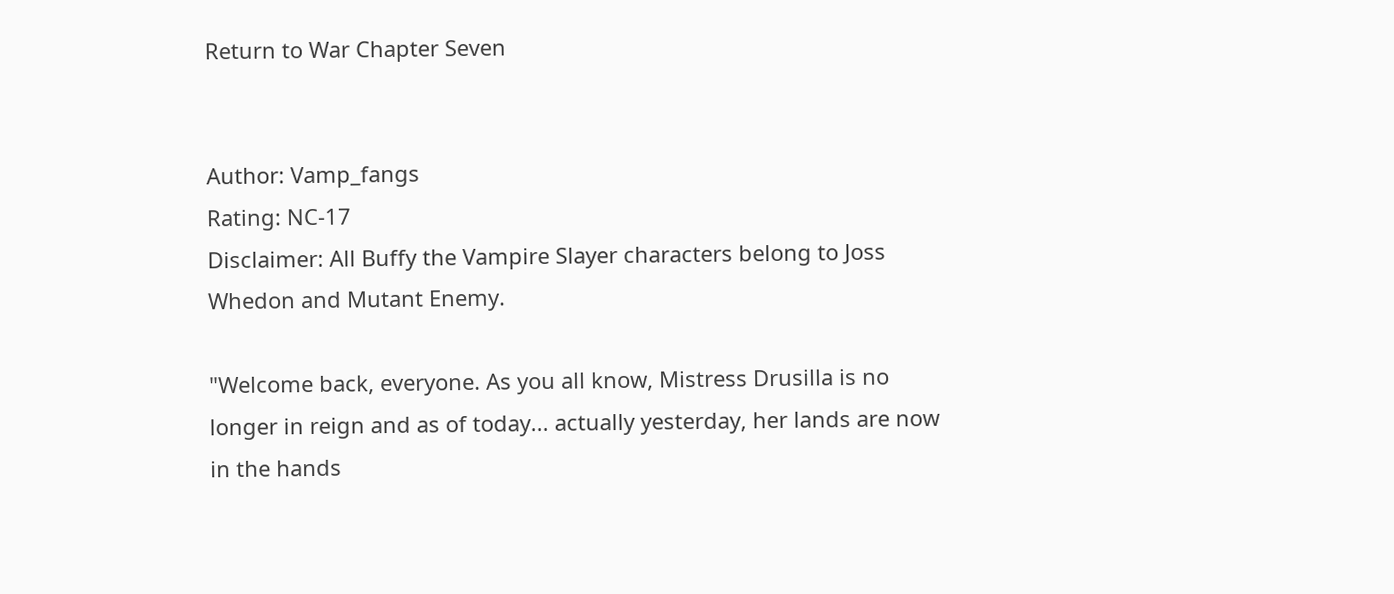Return to War Chapter Seven


Author: Vamp_fangs
Rating: NC-17
Disclaimer: All Buffy the Vampire Slayer characters belong to Joss Whedon and Mutant Enemy.

"Welcome back, everyone. As you all know, Mistress Drusilla is no longer in reign and as of today... actually yesterday, her lands are now in the hands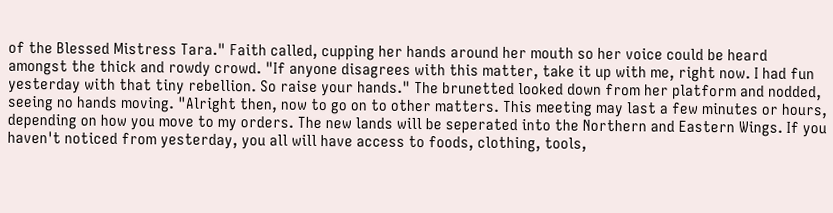of the Blessed Mistress Tara." Faith called, cupping her hands around her mouth so her voice could be heard amongst the thick and rowdy crowd. "If anyone disagrees with this matter, take it up with me, right now. I had fun yesterday with that tiny rebellion. So raise your hands." The brunetted looked down from her platform and nodded, seeing no hands moving. "Alright then, now to go on to other matters. This meeting may last a few minutes or hours, depending on how you move to my orders. The new lands will be seperated into the Northern and Eastern Wings. If you haven't noticed from yesterday, you all will have access to foods, clothing, tools,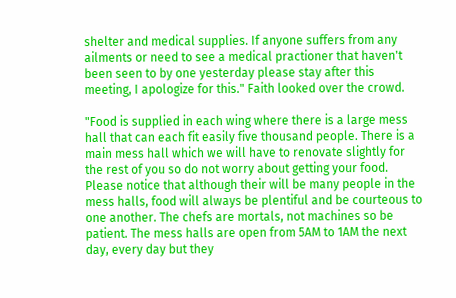shelter and medical supplies. If anyone suffers from any ailments or need to see a medical practioner that haven't been seen to by one yesterday please stay after this meeting, I apologize for this." Faith looked over the crowd.

"Food is supplied in each wing where there is a large mess hall that can each fit easily five thousand people. There is a main mess hall which we will have to renovate slightly for the rest of you so do not worry about getting your food. Please notice that although their will be many people in the mess halls, food will always be plentiful and be courteous to one another. The chefs are mortals, not machines so be patient. The mess halls are open from 5AM to 1AM the next day, every day but they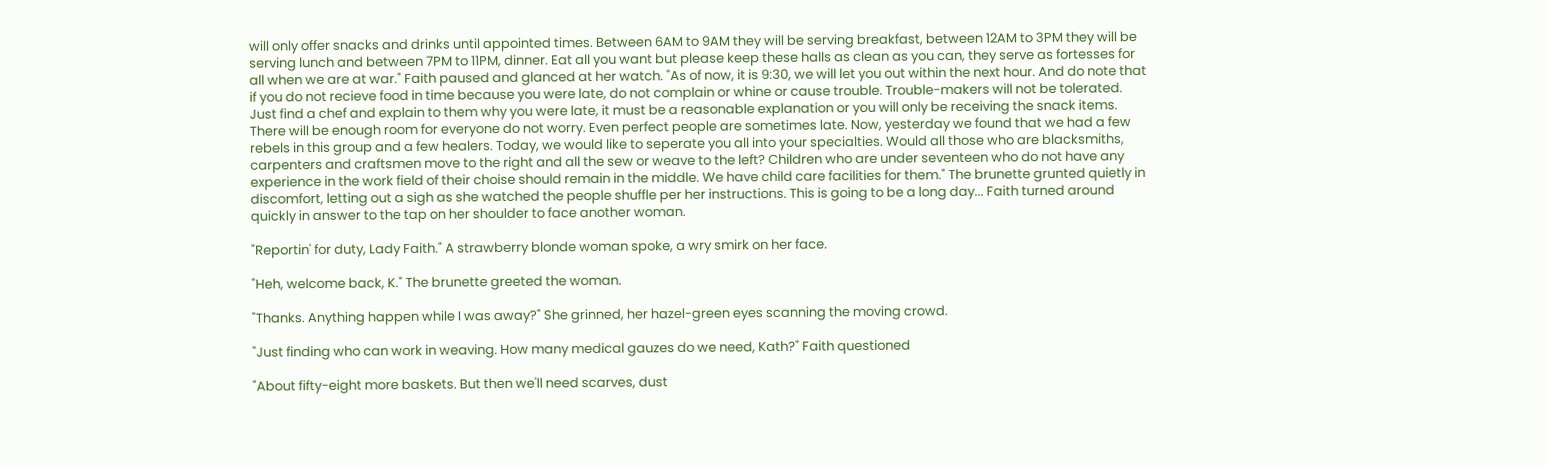will only offer snacks and drinks until appointed times. Between 6AM to 9AM they will be serving breakfast, between 12AM to 3PM they will be serving lunch and between 7PM to 11PM, dinner. Eat all you want but please keep these halls as clean as you can, they serve as fortesses for all when we are at war." Faith paused and glanced at her watch. "As of now, it is 9:30, we will let you out within the next hour. And do note that if you do not recieve food in time because you were late, do not complain or whine or cause trouble. Trouble-makers will not be tolerated. Just find a chef and explain to them why you were late, it must be a reasonable explanation or you will only be receiving the snack items. There will be enough room for everyone do not worry. Even perfect people are sometimes late. Now, yesterday we found that we had a few rebels in this group and a few healers. Today, we would like to seperate you all into your specialties. Would all those who are blacksmiths, carpenters and craftsmen move to the right and all the sew or weave to the left? Children who are under seventeen who do not have any experience in the work field of their choise should remain in the middle. We have child care facilities for them." The brunette grunted quietly in discomfort, letting out a sigh as she watched the people shuffle per her instructions. This is going to be a long day... Faith turned around quickly in answer to the tap on her shoulder to face another woman.

"Reportin' for duty, Lady Faith." A strawberry blonde woman spoke, a wry smirk on her face.

"Heh, welcome back, K." The brunette greeted the woman.

"Thanks. Anything happen while I was away?" She grinned, her hazel-green eyes scanning the moving crowd.

"Just finding who can work in weaving. How many medical gauzes do we need, Kath?" Faith questioned

"About fifty-eight more baskets. But then we'll need scarves, dust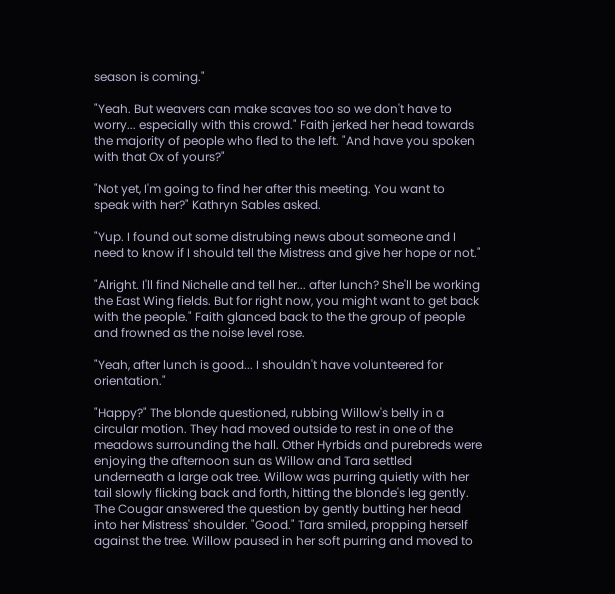season is coming."

"Yeah. But weavers can make scaves too so we don't have to worry... especially with this crowd." Faith jerked her head towards the majority of people who fled to the left. "And have you spoken with that Ox of yours?"

"Not yet, I'm going to find her after this meeting. You want to speak with her?" Kathryn Sables asked.

"Yup. I found out some distrubing news about someone and I need to know if I should tell the Mistress and give her hope or not."

"Alright. I'll find Nichelle and tell her... after lunch? She'll be working the East Wing fields. But for right now, you might want to get back with the people." Faith glanced back to the the group of people and frowned as the noise level rose.

"Yeah, after lunch is good... I shouldn't have volunteered for orientation."

"Happy?" The blonde questioned, rubbing Willow's belly in a circular motion. They had moved outside to rest in one of the meadows surrounding the hall. Other Hyrbids and purebreds were enjoying the afternoon sun as Willow and Tara settled underneath a large oak tree. Willow was purring quietly with her tail slowly flicking back and forth, hitting the blonde's leg gently. The Cougar answered the question by gently butting her head into her Mistress' shoulder. "Good." Tara smiled, propping herself against the tree. Willow paused in her soft purring and moved to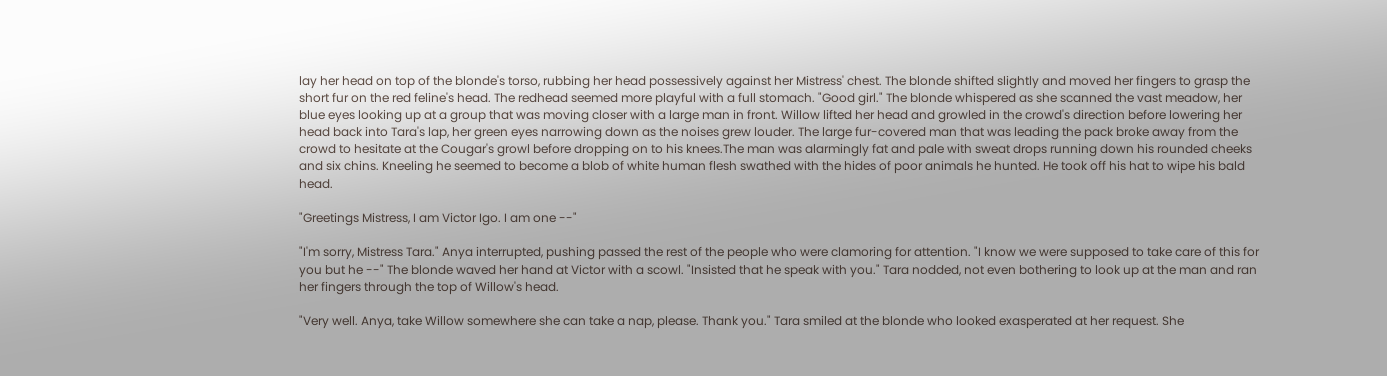lay her head on top of the blonde's torso, rubbing her head possessively against her Mistress' chest. The blonde shifted slightly and moved her fingers to grasp the short fur on the red feline's head. The redhead seemed more playful with a full stomach. "Good girl." The blonde whispered as she scanned the vast meadow, her blue eyes looking up at a group that was moving closer with a large man in front. Willow lifted her head and growled in the crowd's direction before lowering her head back into Tara's lap, her green eyes narrowing down as the noises grew louder. The large fur-covered man that was leading the pack broke away from the crowd to hesitate at the Cougar's growl before dropping on to his knees.The man was alarmingly fat and pale with sweat drops running down his rounded cheeks and six chins. Kneeling he seemed to become a blob of white human flesh swathed with the hides of poor animals he hunted. He took off his hat to wipe his bald head.

"Greetings Mistress, I am Victor Igo. I am one --"

"I'm sorry, Mistress Tara." Anya interrupted, pushing passed the rest of the people who were clamoring for attention. "I know we were supposed to take care of this for you but he --" The blonde waved her hand at Victor with a scowl. "Insisted that he speak with you." Tara nodded, not even bothering to look up at the man and ran her fingers through the top of Willow's head.

"Very well. Anya, take Willow somewhere she can take a nap, please. Thank you." Tara smiled at the blonde who looked exasperated at her request. She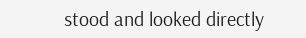stood and looked directly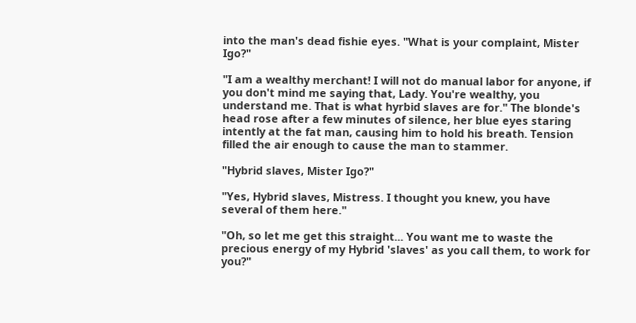into the man's dead fishie eyes. "What is your complaint, Mister Igo?"

"I am a wealthy merchant! I will not do manual labor for anyone, if you don't mind me saying that, Lady. You're wealthy, you understand me. That is what hyrbid slaves are for." The blonde's head rose after a few minutes of silence, her blue eyes staring intently at the fat man, causing him to hold his breath. Tension filled the air enough to cause the man to stammer.

"Hybrid slaves, Mister Igo?"

"Yes, Hybrid slaves, Mistress. I thought you knew, you have several of them here."

"Oh, so let me get this straight... You want me to waste the precious energy of my Hybrid 'slaves' as you call them, to work for you?"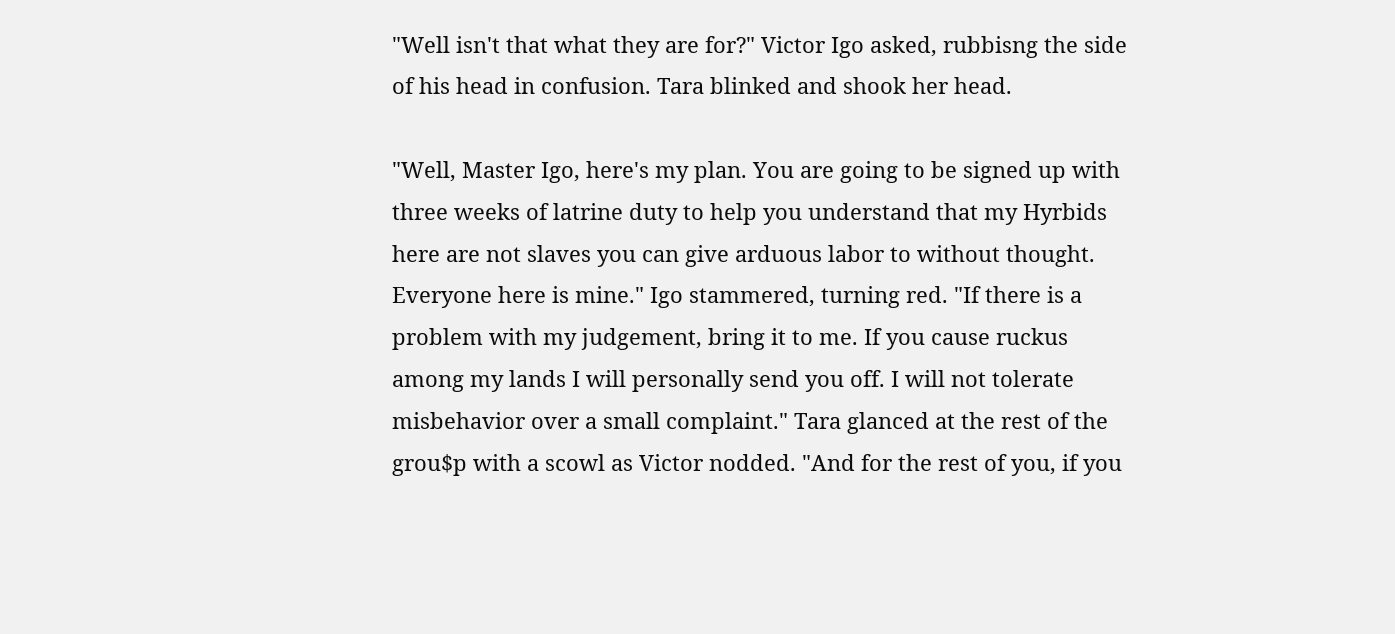"Well isn't that what they are for?" Victor Igo asked, rubbisng the side of his head in confusion. Tara blinked and shook her head.

"Well, Master Igo, here's my plan. You are going to be signed up with three weeks of latrine duty to help you understand that my Hyrbids here are not slaves you can give arduous labor to without thought. Everyone here is mine." Igo stammered, turning red. "If there is a problem with my judgement, bring it to me. If you cause ruckus among my lands I will personally send you off. I will not tolerate misbehavior over a small complaint." Tara glanced at the rest of the grou$p with a scowl as Victor nodded. "And for the rest of you, if you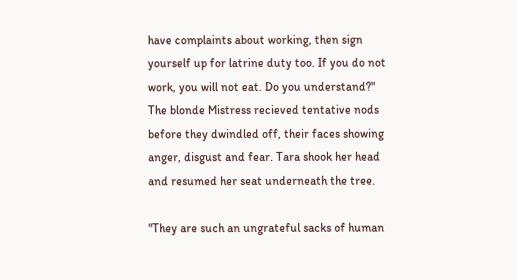have complaints about working, then sign yourself up for latrine duty too. If you do not work, you will not eat. Do you understand?" The blonde Mistress recieved tentative nods before they dwindled off, their faces showing anger, disgust and fear. Tara shook her head and resumed her seat underneath the tree.

"They are such an ungrateful sacks of human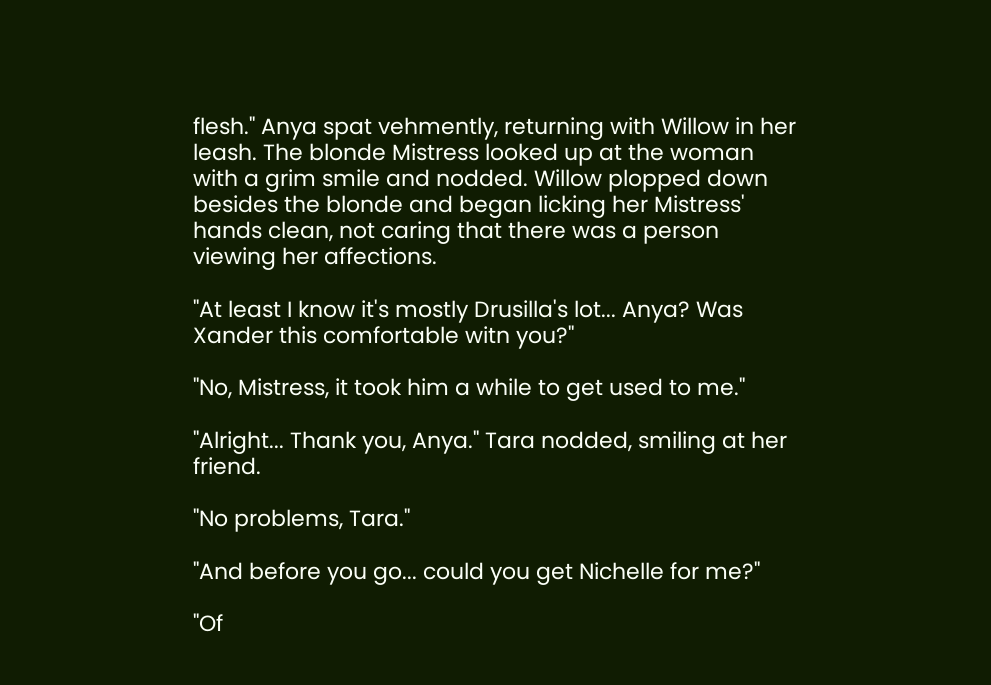flesh." Anya spat vehmently, returning with Willow in her leash. The blonde Mistress looked up at the woman with a grim smile and nodded. Willow plopped down besides the blonde and began licking her Mistress' hands clean, not caring that there was a person viewing her affections.

"At least I know it's mostly Drusilla's lot... Anya? Was Xander this comfortable witn you?"

"No, Mistress, it took him a while to get used to me."

"Alright... Thank you, Anya." Tara nodded, smiling at her friend.

"No problems, Tara."

"And before you go... could you get Nichelle for me?"

"Of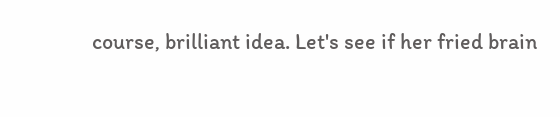course, brilliant idea. Let's see if her fried brain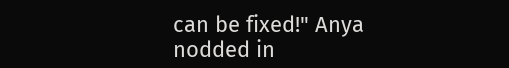can be fixed!" Anya nodded in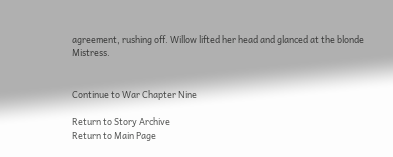agreement, rushing off. Willow lifted her head and glanced at the blonde Mistress.


Continue to War Chapter Nine

Return to Story Archive
Return to Main Page